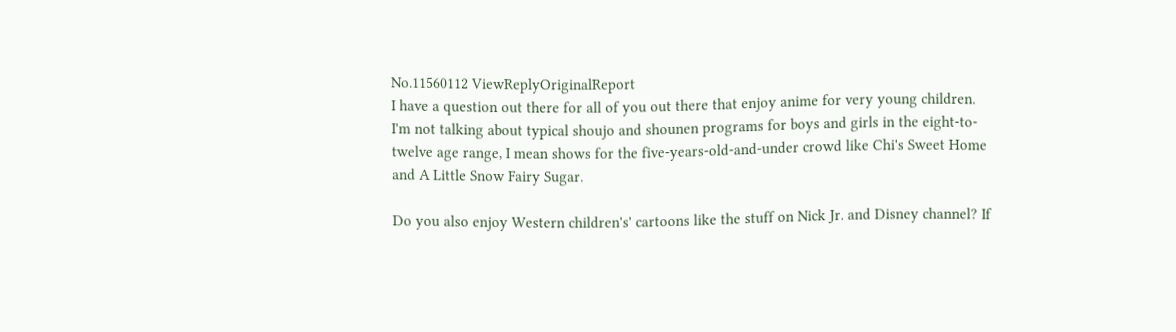No.11560112 ViewReplyOriginalReport
I have a question out there for all of you out there that enjoy anime for very young children. I'm not talking about typical shoujo and shounen programs for boys and girls in the eight-to-twelve age range, I mean shows for the five-years-old-and-under crowd like Chi's Sweet Home and A Little Snow Fairy Sugar.

Do you also enjoy Western children's' cartoons like the stuff on Nick Jr. and Disney channel? If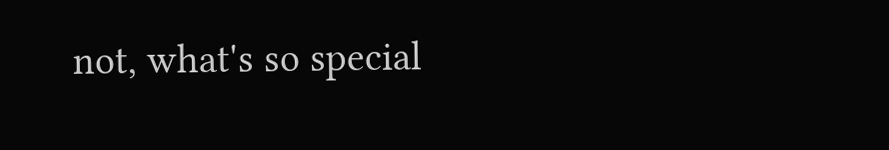not, what's so special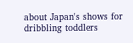about Japan's shows for dribbling toddlers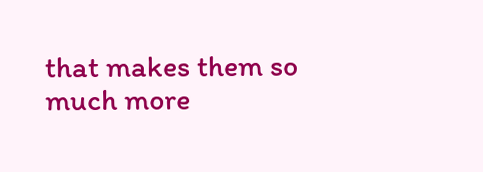that makes them so much more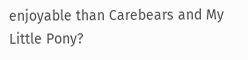enjoyable than Carebears and My Little Pony?